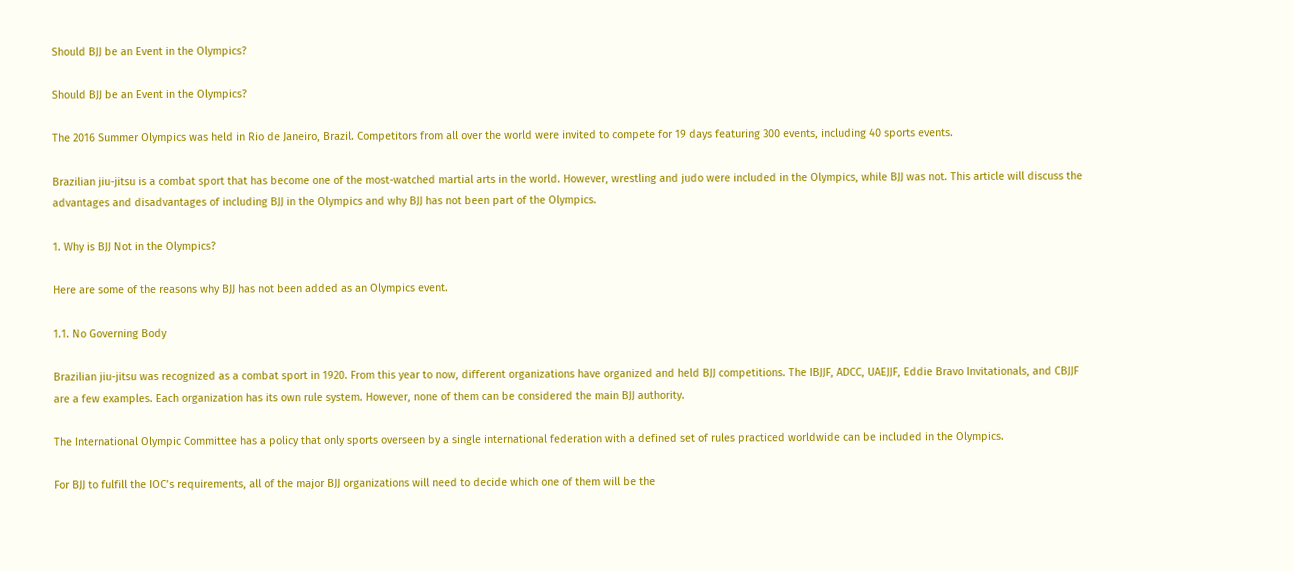Should BJJ be an Event in the Olympics?

Should BJJ be an Event in the Olympics?

The 2016 Summer Olympics was held in Rio de Janeiro, Brazil. Competitors from all over the world were invited to compete for 19 days featuring 300 events, including 40 sports events.

Brazilian jiu-jitsu is a combat sport that has become one of the most-watched martial arts in the world. However, wrestling and judo were included in the Olympics, while BJJ was not. This article will discuss the advantages and disadvantages of including BJJ in the Olympics and why BJJ has not been part of the Olympics.

1. Why is BJJ Not in the Olympics?

Here are some of the reasons why BJJ has not been added as an Olympics event.

1.1. No Governing Body

Brazilian jiu-jitsu was recognized as a combat sport in 1920. From this year to now, different organizations have organized and held BJJ competitions. The IBJJF, ADCC, UAEJJF, Eddie Bravo Invitationals, and CBJJF are a few examples. Each organization has its own rule system. However, none of them can be considered the main BJJ authority.

The International Olympic Committee has a policy that only sports overseen by a single international federation with a defined set of rules practiced worldwide can be included in the Olympics.

For BJJ to fulfill the IOC’s requirements, all of the major BJJ organizations will need to decide which one of them will be the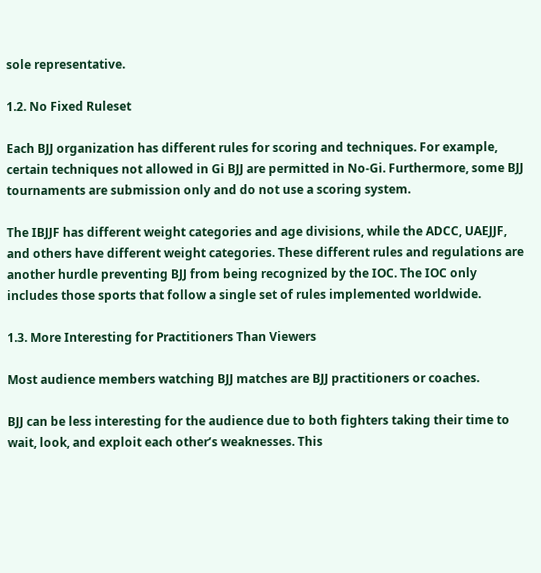sole representative.

1.2. No Fixed Ruleset

Each BJJ organization has different rules for scoring and techniques. For example, certain techniques not allowed in Gi BJJ are permitted in No-Gi. Furthermore, some BJJ tournaments are submission only and do not use a scoring system.

The IBJJF has different weight categories and age divisions, while the ADCC, UAEJJF, and others have different weight categories. These different rules and regulations are another hurdle preventing BJJ from being recognized by the IOC. The IOC only includes those sports that follow a single set of rules implemented worldwide.

1.3. More Interesting for Practitioners Than Viewers

Most audience members watching BJJ matches are BJJ practitioners or coaches.

BJJ can be less interesting for the audience due to both fighters taking their time to wait, look, and exploit each other’s weaknesses. This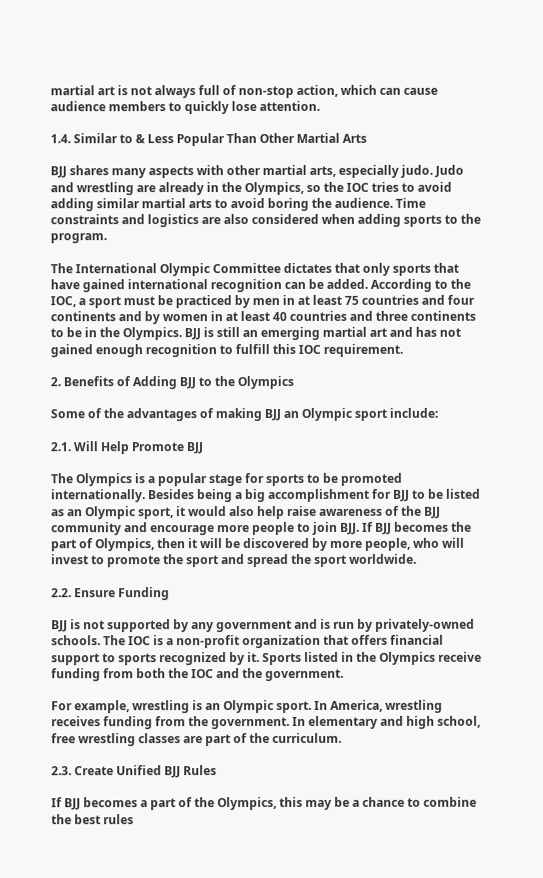martial art is not always full of non-stop action, which can cause audience members to quickly lose attention.

1.4. Similar to & Less Popular Than Other Martial Arts

BJJ shares many aspects with other martial arts, especially judo. Judo and wrestling are already in the Olympics, so the IOC tries to avoid adding similar martial arts to avoid boring the audience. Time constraints and logistics are also considered when adding sports to the program.

The International Olympic Committee dictates that only sports that have gained international recognition can be added. According to the IOC, a sport must be practiced by men in at least 75 countries and four continents and by women in at least 40 countries and three continents to be in the Olympics. BJJ is still an emerging martial art and has not gained enough recognition to fulfill this IOC requirement.

2. Benefits of Adding BJJ to the Olympics

Some of the advantages of making BJJ an Olympic sport include:

2.1. Will Help Promote BJJ

The Olympics is a popular stage for sports to be promoted internationally. Besides being a big accomplishment for BJJ to be listed as an Olympic sport, it would also help raise awareness of the BJJ community and encourage more people to join BJJ. If BJJ becomes the part of Olympics, then it will be discovered by more people, who will invest to promote the sport and spread the sport worldwide.

2.2. Ensure Funding

BJJ is not supported by any government and is run by privately-owned schools. The IOC is a non-profit organization that offers financial support to sports recognized by it. Sports listed in the Olympics receive funding from both the IOC and the government.

For example, wrestling is an Olympic sport. In America, wrestling receives funding from the government. In elementary and high school, free wrestling classes are part of the curriculum.

2.3. Create Unified BJJ Rules

If BJJ becomes a part of the Olympics, this may be a chance to combine the best rules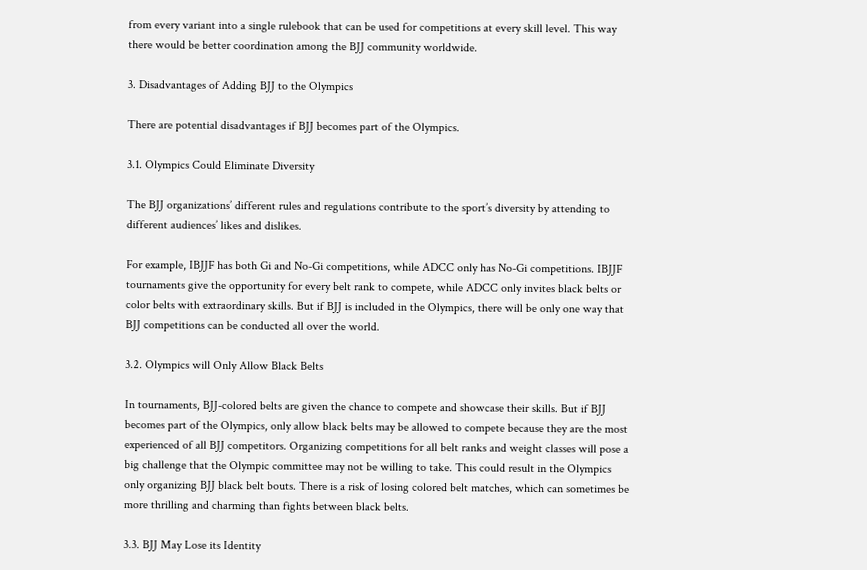from every variant into a single rulebook that can be used for competitions at every skill level. This way there would be better coordination among the BJJ community worldwide.

3. Disadvantages of Adding BJJ to the Olympics

There are potential disadvantages if BJJ becomes part of the Olympics.

3.1. Olympics Could Eliminate Diversity

The BJJ organizations’ different rules and regulations contribute to the sport’s diversity by attending to different audiences’ likes and dislikes.

For example, IBJJF has both Gi and No-Gi competitions, while ADCC only has No-Gi competitions. IBJJF tournaments give the opportunity for every belt rank to compete, while ADCC only invites black belts or color belts with extraordinary skills. But if BJJ is included in the Olympics, there will be only one way that BJJ competitions can be conducted all over the world.

3.2. Olympics will Only Allow Black Belts

In tournaments, BJJ-colored belts are given the chance to compete and showcase their skills. But if BJJ becomes part of the Olympics, only allow black belts may be allowed to compete because they are the most experienced of all BJJ competitors. Organizing competitions for all belt ranks and weight classes will pose a big challenge that the Olympic committee may not be willing to take. This could result in the Olympics only organizing BJJ black belt bouts. There is a risk of losing colored belt matches, which can sometimes be more thrilling and charming than fights between black belts.

3.3. BJJ May Lose its Identity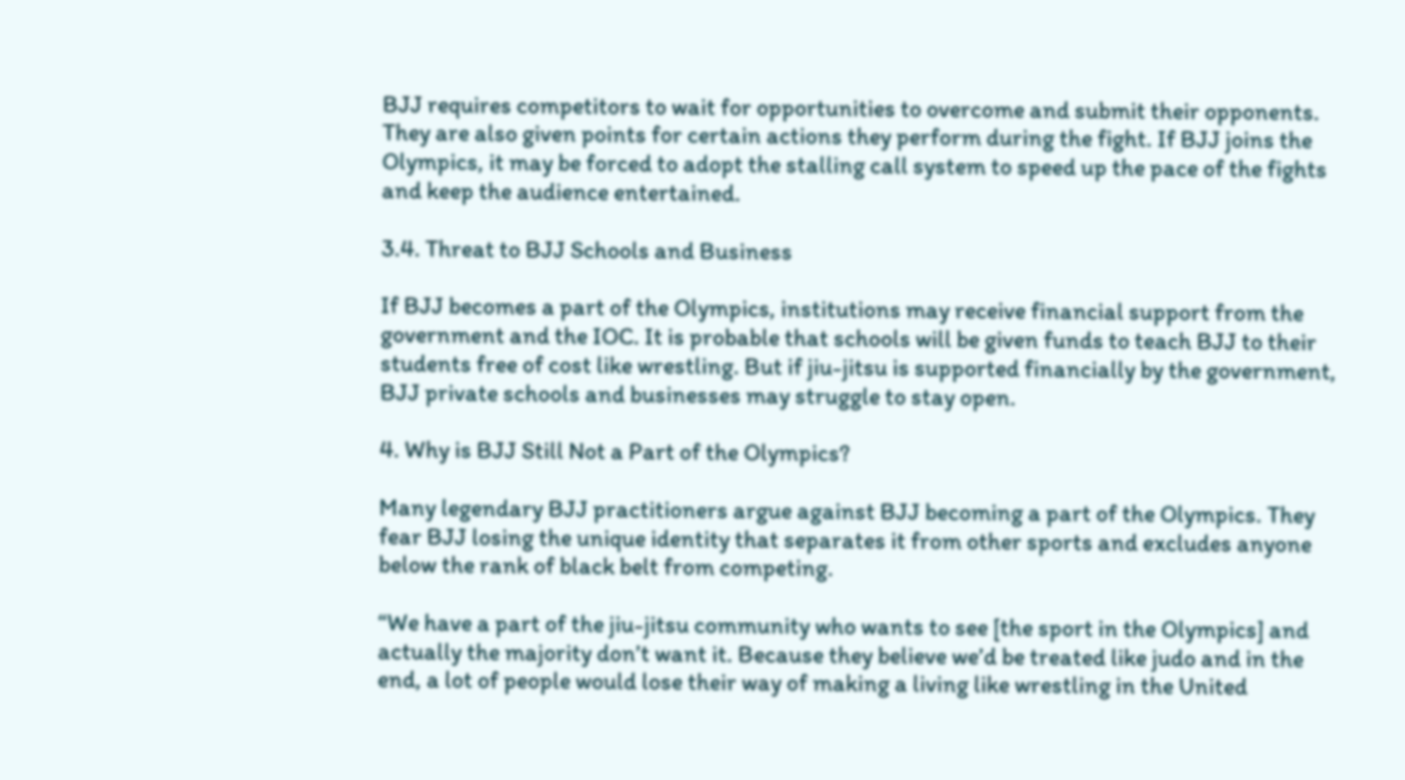BJJ requires competitors to wait for opportunities to overcome and submit their opponents. They are also given points for certain actions they perform during the fight. If BJJ joins the Olympics, it may be forced to adopt the stalling call system to speed up the pace of the fights and keep the audience entertained.

3.4. Threat to BJJ Schools and Business

If BJJ becomes a part of the Olympics, institutions may receive financial support from the government and the IOC. It is probable that schools will be given funds to teach BJJ to their students free of cost like wrestling. But if jiu-jitsu is supported financially by the government, BJJ private schools and businesses may struggle to stay open.

4. Why is BJJ Still Not a Part of the Olympics?

Many legendary BJJ practitioners argue against BJJ becoming a part of the Olympics. They fear BJJ losing the unique identity that separates it from other sports and excludes anyone below the rank of black belt from competing.

“We have a part of the jiu-jitsu community who wants to see [the sport in the Olympics] and actually the majority don’t want it. Because they believe we’d be treated like judo and in the end, a lot of people would lose their way of making a living like wrestling in the United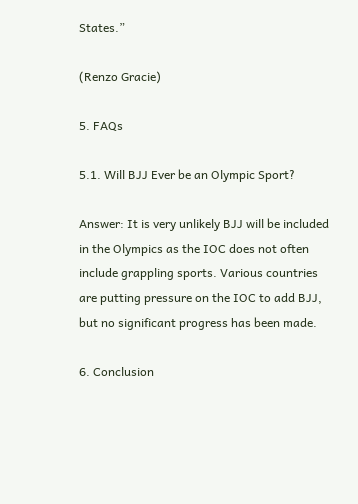States.”

(Renzo Gracie)

5. FAQs

5.1. Will BJJ Ever be an Olympic Sport?

Answer: It is very unlikely BJJ will be included in the Olympics as the IOC does not often include grappling sports. Various countries are putting pressure on the IOC to add BJJ, but no significant progress has been made.

6. Conclusion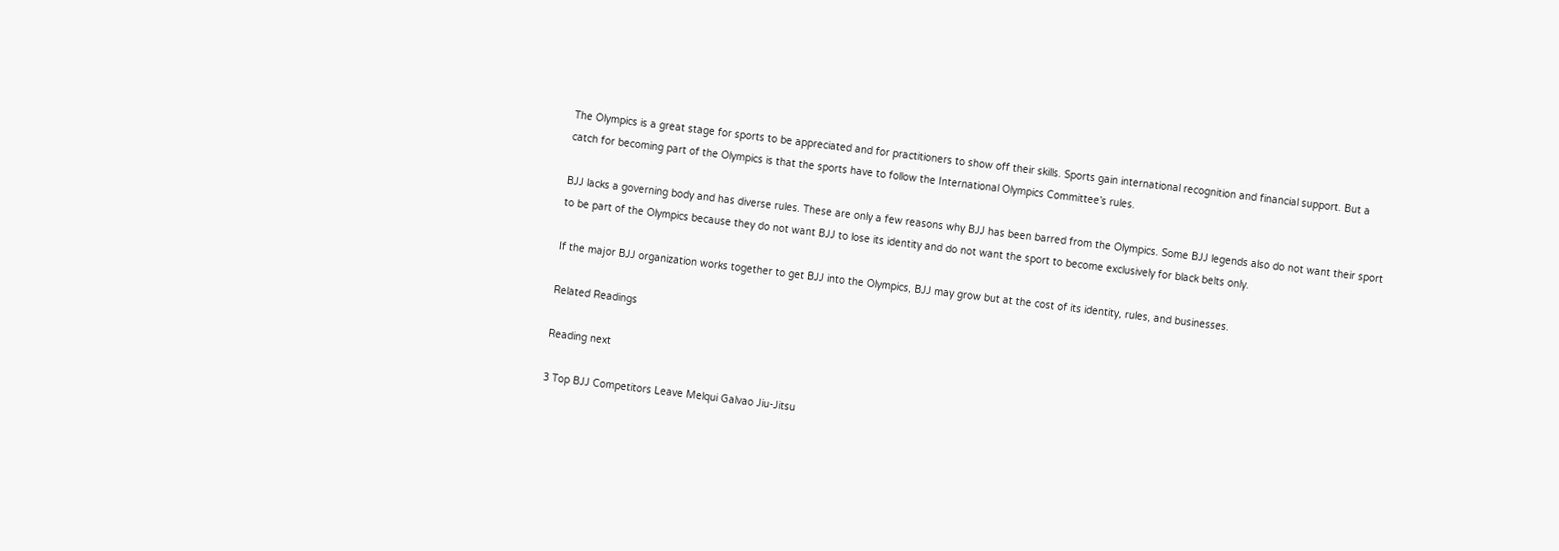The Olympics is a great stage for sports to be appreciated and for practitioners to show off their skills. Sports gain international recognition and financial support. But a catch for becoming part of the Olympics is that the sports have to follow the International Olympics Committee’s rules.

BJJ lacks a governing body and has diverse rules. These are only a few reasons why BJJ has been barred from the Olympics. Some BJJ legends also do not want their sport to be part of the Olympics because they do not want BJJ to lose its identity and do not want the sport to become exclusively for black belts only.

If the major BJJ organization works together to get BJJ into the Olympics, BJJ may grow but at the cost of its identity, rules, and businesses.

Related Readings

Reading next

3 Top BJJ Competitors Leave Melqui Galvao Jiu-Jitsu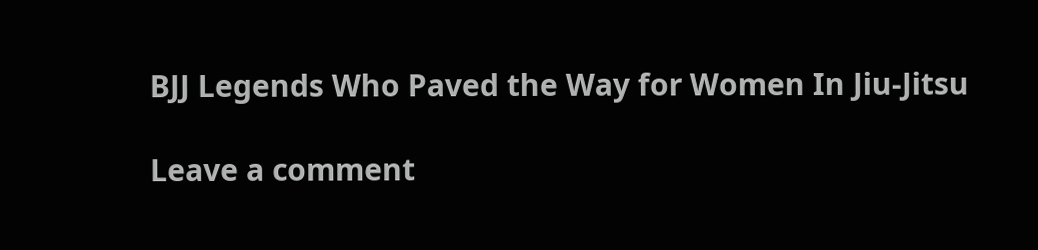BJJ Legends Who Paved the Way for Women In Jiu-Jitsu

Leave a comment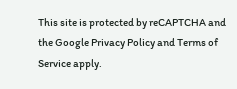This site is protected by reCAPTCHA and the Google Privacy Policy and Terms of Service apply.